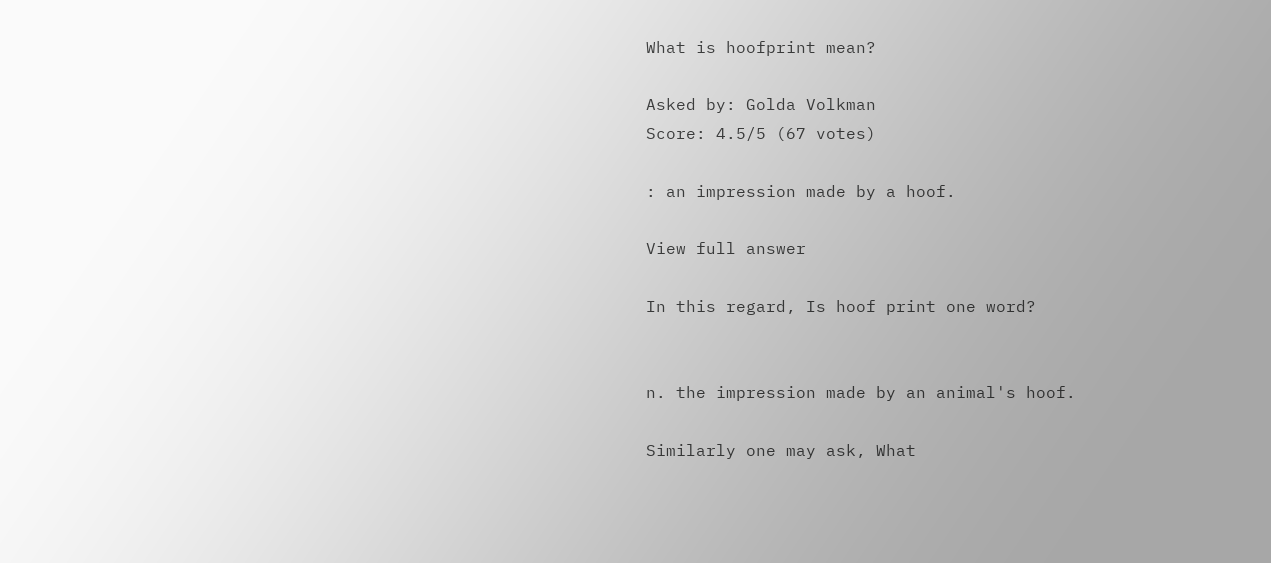What is hoofprint mean?

Asked by: Golda Volkman
Score: 4.5/5 (67 votes)

: an impression made by a hoof.

View full answer

In this regard, Is hoof print one word?


n. the impression made by an animal's hoof.

Similarly one may ask, What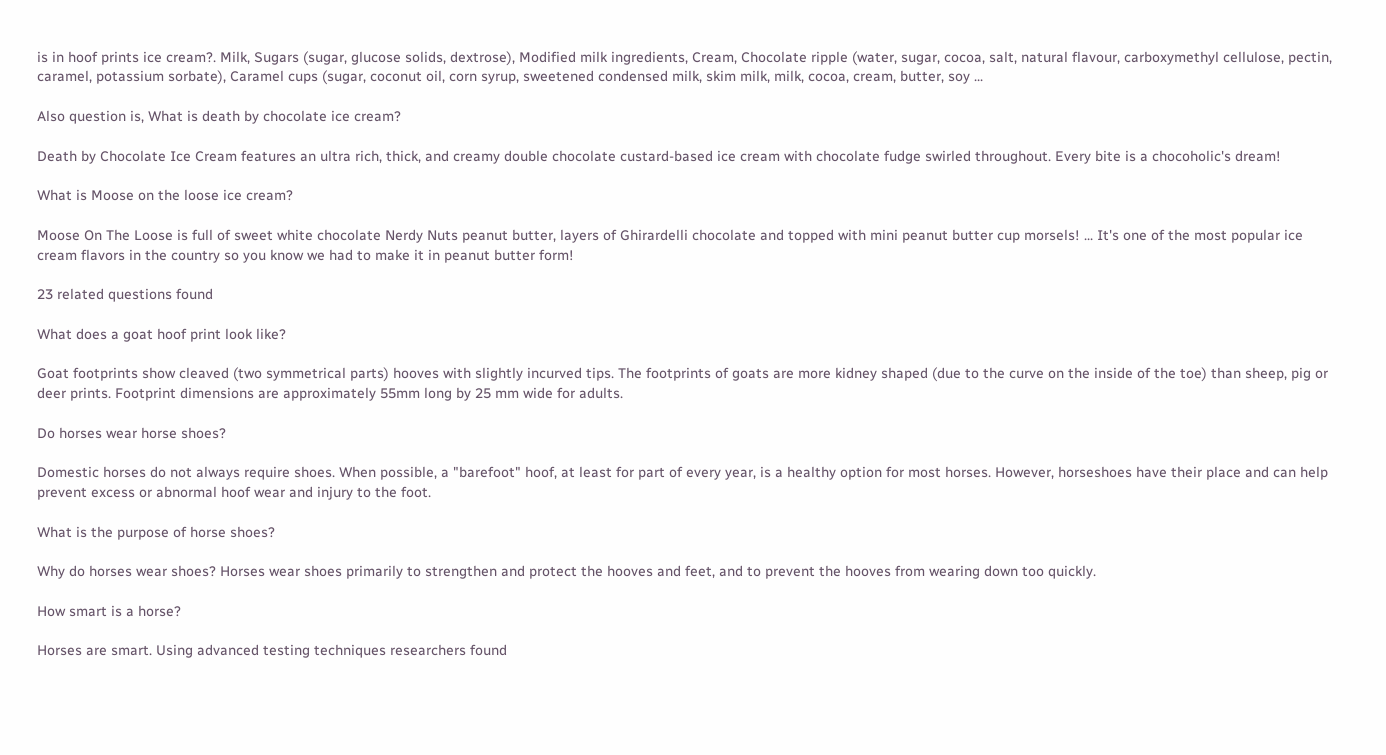is in hoof prints ice cream?. Milk, Sugars (sugar, glucose solids, dextrose), Modified milk ingredients, Cream, Chocolate ripple (water, sugar, cocoa, salt, natural flavour, carboxymethyl cellulose, pectin, caramel, potassium sorbate), Caramel cups (sugar, coconut oil, corn syrup, sweetened condensed milk, skim milk, milk, cocoa, cream, butter, soy ...

Also question is, What is death by chocolate ice cream?

Death by Chocolate Ice Cream features an ultra rich, thick, and creamy double chocolate custard-based ice cream with chocolate fudge swirled throughout. Every bite is a chocoholic's dream!

What is Moose on the loose ice cream?

Moose On The Loose is full of sweet white chocolate Nerdy Nuts peanut butter, layers of Ghirardelli chocolate and topped with mini peanut butter cup morsels! ... It's one of the most popular ice cream flavors in the country so you know we had to make it in peanut butter form!

23 related questions found

What does a goat hoof print look like?

Goat footprints show cleaved (two symmetrical parts) hooves with slightly incurved tips. The footprints of goats are more kidney shaped (due to the curve on the inside of the toe) than sheep, pig or deer prints. Footprint dimensions are approximately 55mm long by 25 mm wide for adults.

Do horses wear horse shoes?

Domestic horses do not always require shoes. When possible, a "barefoot" hoof, at least for part of every year, is a healthy option for most horses. However, horseshoes have their place and can help prevent excess or abnormal hoof wear and injury to the foot.

What is the purpose of horse shoes?

Why do horses wear shoes? Horses wear shoes primarily to strengthen and protect the hooves and feet, and to prevent the hooves from wearing down too quickly.

How smart is a horse?

Horses are smart. Using advanced testing techniques researchers found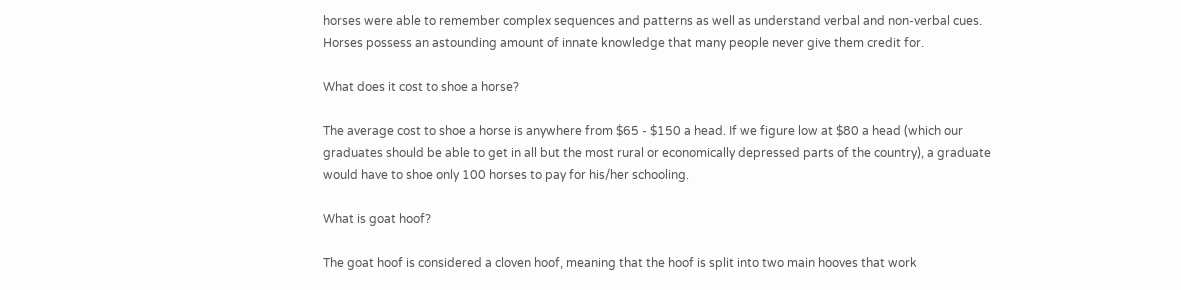horses were able to remember complex sequences and patterns as well as understand verbal and non-verbal cues. Horses possess an astounding amount of innate knowledge that many people never give them credit for.

What does it cost to shoe a horse?

The average cost to shoe a horse is anywhere from $65 - $150 a head. If we figure low at $80 a head (which our graduates should be able to get in all but the most rural or economically depressed parts of the country), a graduate would have to shoe only 100 horses to pay for his/her schooling.

What is goat hoof?

The goat hoof is considered a cloven hoof, meaning that the hoof is split into two main hooves that work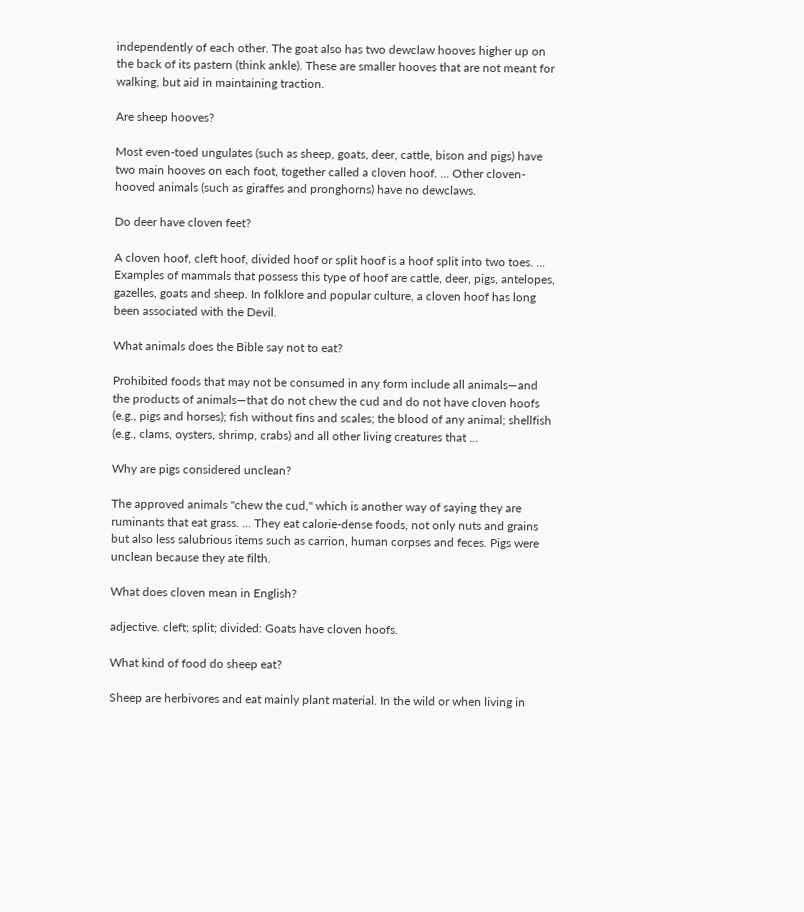independently of each other. The goat also has two dewclaw hooves higher up on the back of its pastern (think ankle). These are smaller hooves that are not meant for walking, but aid in maintaining traction.

Are sheep hooves?

Most even-toed ungulates (such as sheep, goats, deer, cattle, bison and pigs) have two main hooves on each foot, together called a cloven hoof. ... Other cloven-hooved animals (such as giraffes and pronghorns) have no dewclaws.

Do deer have cloven feet?

A cloven hoof, cleft hoof, divided hoof or split hoof is a hoof split into two toes. ... Examples of mammals that possess this type of hoof are cattle, deer, pigs, antelopes, gazelles, goats and sheep. In folklore and popular culture, a cloven hoof has long been associated with the Devil.

What animals does the Bible say not to eat?

Prohibited foods that may not be consumed in any form include all animals—and the products of animals—that do not chew the cud and do not have cloven hoofs (e.g., pigs and horses); fish without fins and scales; the blood of any animal; shellfish (e.g., clams, oysters, shrimp, crabs) and all other living creatures that ...

Why are pigs considered unclean?

The approved animals "chew the cud," which is another way of saying they are ruminants that eat grass. ... They eat calorie-dense foods, not only nuts and grains but also less salubrious items such as carrion, human corpses and feces. Pigs were unclean because they ate filth.

What does cloven mean in English?

adjective. cleft; split; divided: Goats have cloven hoofs.

What kind of food do sheep eat?

Sheep are herbivores and eat mainly plant material. In the wild or when living in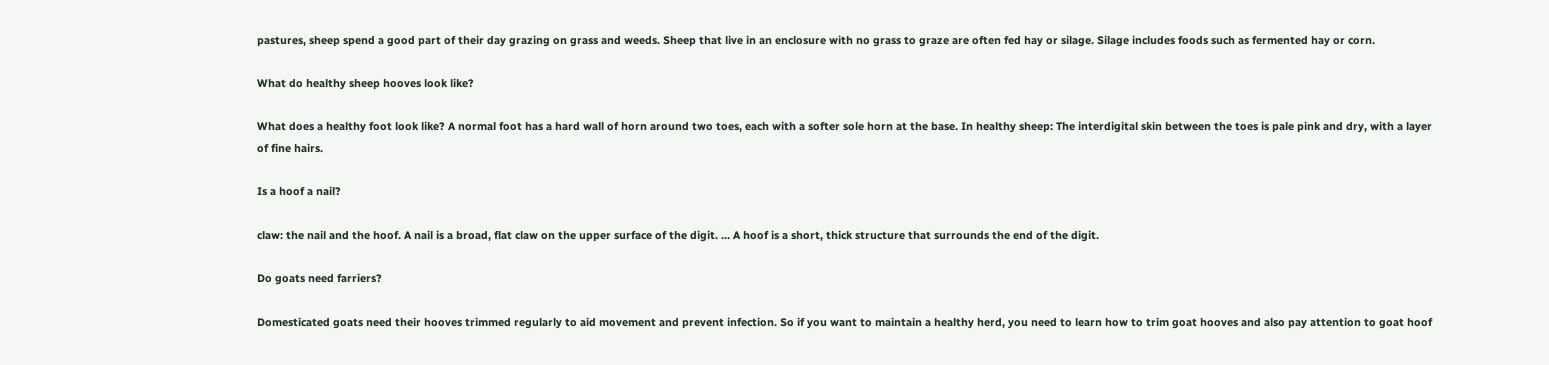pastures, sheep spend a good part of their day grazing on grass and weeds. Sheep that live in an enclosure with no grass to graze are often fed hay or silage. Silage includes foods such as fermented hay or corn.

What do healthy sheep hooves look like?

What does a healthy foot look like? A normal foot has a hard wall of horn around two toes, each with a softer sole horn at the base. In healthy sheep: The interdigital skin between the toes is pale pink and dry, with a layer of fine hairs.

Is a hoof a nail?

claw: the nail and the hoof. A nail is a broad, flat claw on the upper surface of the digit. ... A hoof is a short, thick structure that surrounds the end of the digit.

Do goats need farriers?

Domesticated goats need their hooves trimmed regularly to aid movement and prevent infection. So if you want to maintain a healthy herd, you need to learn how to trim goat hooves and also pay attention to goat hoof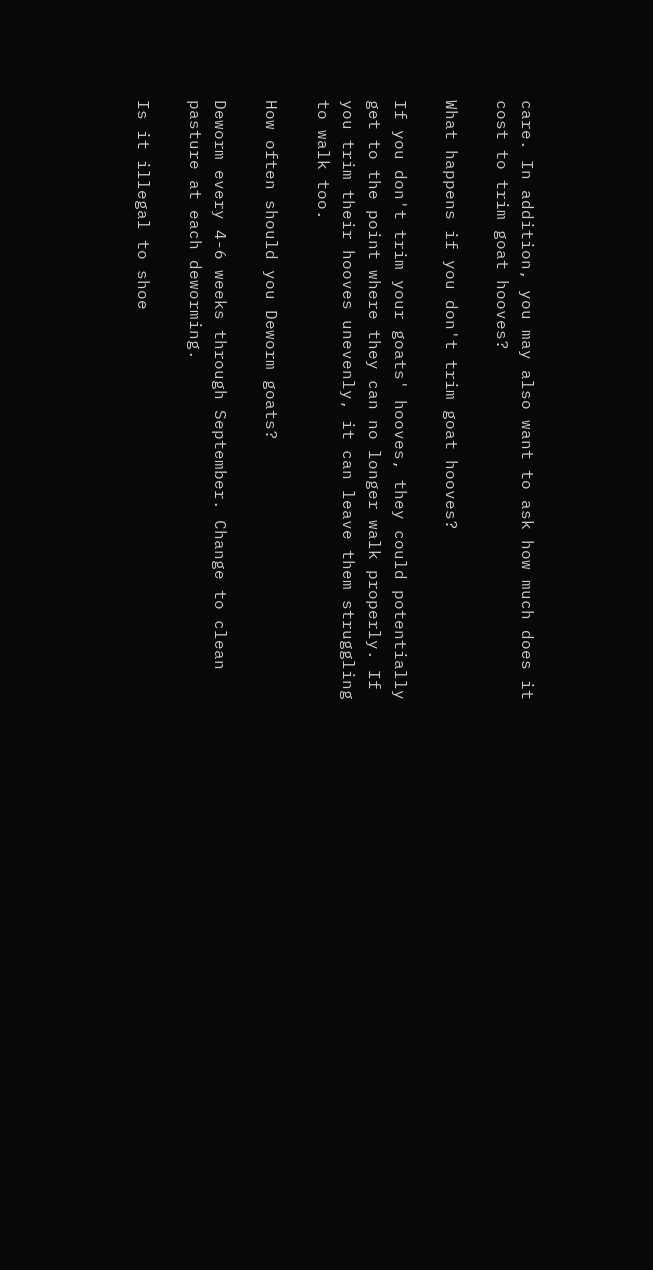care. In addition, you may also want to ask how much does it cost to trim goat hooves?

What happens if you don't trim goat hooves?

If you don't trim your goats' hooves, they could potentially get to the point where they can no longer walk properly. If you trim their hooves unevenly, it can leave them struggling to walk too.

How often should you Deworm goats?

Deworm every 4-6 weeks through September. Change to clean pasture at each deworming.

Is it illegal to shoe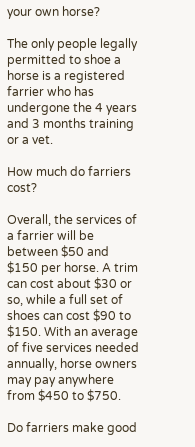your own horse?

The only people legally permitted to shoe a horse is a registered farrier who has undergone the 4 years and 3 months training or a vet.

How much do farriers cost?

Overall, the services of a farrier will be between $50 and $150 per horse. A trim can cost about $30 or so, while a full set of shoes can cost $90 to $150. With an average of five services needed annually, horse owners may pay anywhere from $450 to $750.

Do farriers make good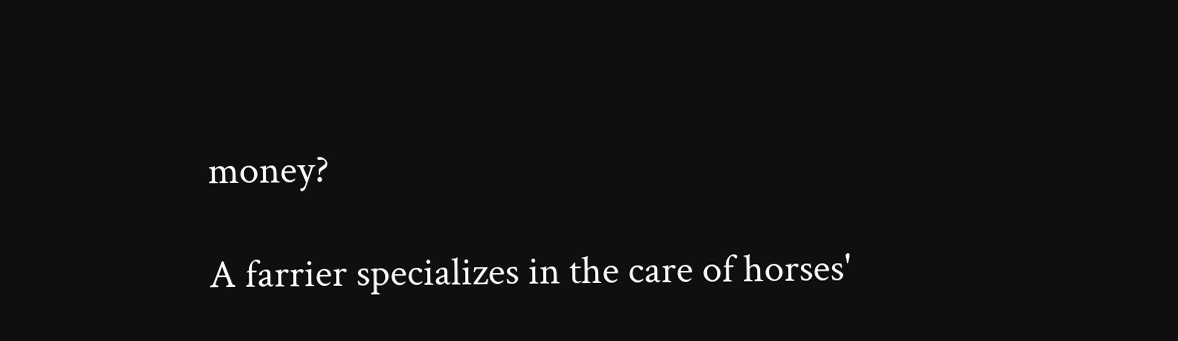money?

A farrier specializes in the care of horses'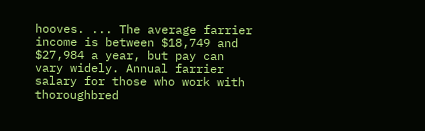hooves. ... The average farrier income is between $18,749 and $27,984 a year, but pay can vary widely. Annual farrier salary for those who work with thoroughbred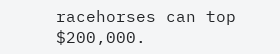racehorses can top $200,000.